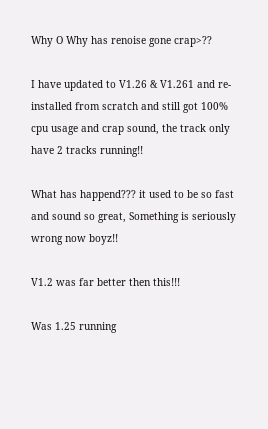Why O Why has renoise gone crap>??

I have updated to V1.26 & V1.261 and re-installed from scratch and still got 100% cpu usage and crap sound, the track only have 2 tracks running!!

What has happend??? it used to be so fast and sound so great, Something is seriously wrong now boyz!!

V1.2 was far better then this!!!

Was 1.25 running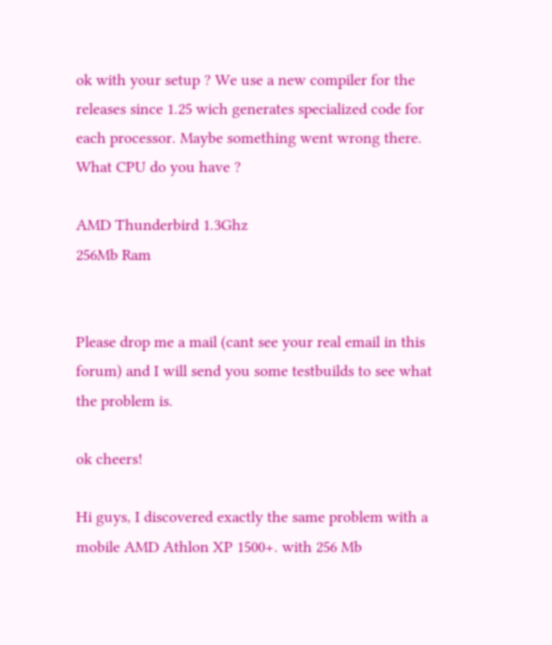ok with your setup ? We use a new compiler for the releases since 1.25 wich generates specialized code for each processor. Maybe something went wrong there. What CPU do you have ?

AMD Thunderbird 1.3Ghz
256Mb Ram


Please drop me a mail (cant see your real email in this forum) and I will send you some testbuilds to see what the problem is.

ok cheers!

Hi guys, I discovered exactly the same problem with a mobile AMD Athlon XP 1500+. with 256 Mb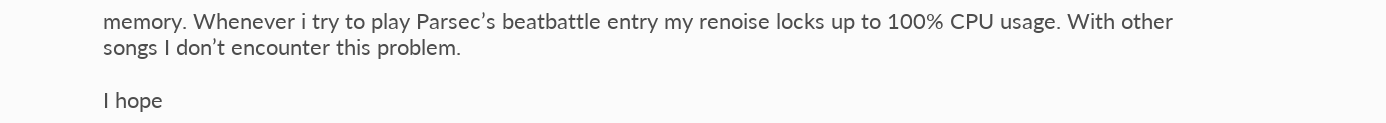memory. Whenever i try to play Parsec’s beatbattle entry my renoise locks up to 100% CPU usage. With other songs I don’t encounter this problem.

I hope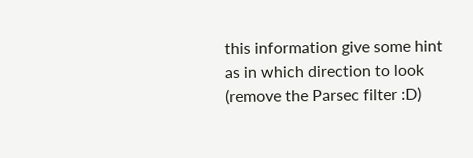this information give some hint as in which direction to look (remove the Parsec filter :D)